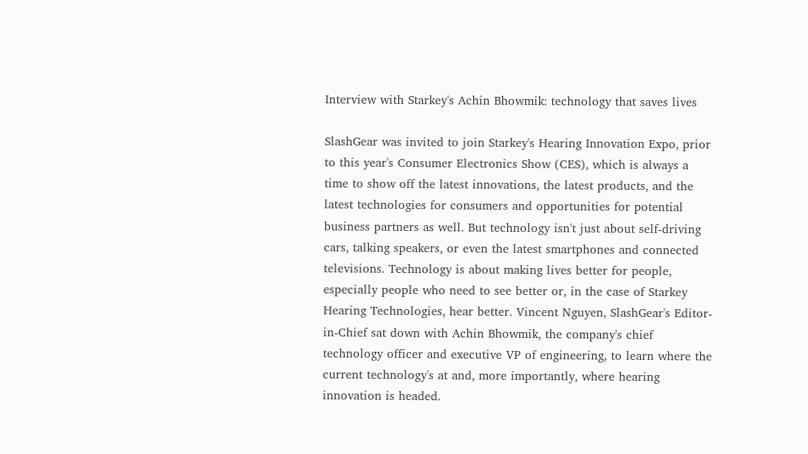Interview with Starkey's Achin Bhowmik: technology that saves lives

SlashGear was invited to join Starkey's Hearing Innovation Expo, prior to this year's Consumer Electronics Show (CES), which is always a time to show off the latest innovations, the latest products, and the latest technologies for consumers and opportunities for potential business partners as well. But technology isn't just about self-driving cars, talking speakers, or even the latest smartphones and connected televisions. Technology is about making lives better for people, especially people who need to see better or, in the case of Starkey Hearing Technologies, hear better. Vincent Nguyen, SlashGear's Editor-in-Chief sat down with Achin Bhowmik, the company's chief technology officer and executive VP of engineering, to learn where the current technology's at and, more importantly, where hearing innovation is headed.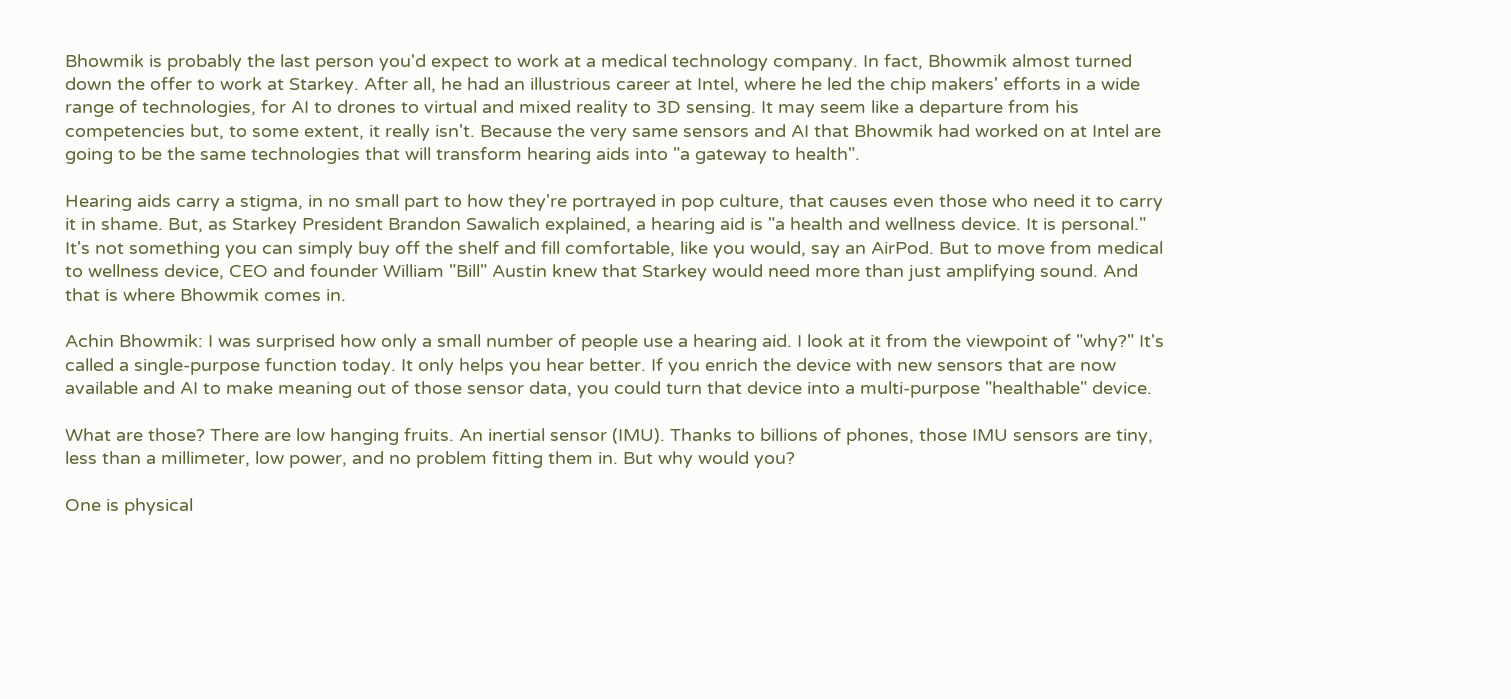Bhowmik is probably the last person you'd expect to work at a medical technology company. In fact, Bhowmik almost turned down the offer to work at Starkey. After all, he had an illustrious career at Intel, where he led the chip makers' efforts in a wide range of technologies, for AI to drones to virtual and mixed reality to 3D sensing. It may seem like a departure from his competencies but, to some extent, it really isn't. Because the very same sensors and AI that Bhowmik had worked on at Intel are going to be the same technologies that will transform hearing aids into "a gateway to health".

Hearing aids carry a stigma, in no small part to how they're portrayed in pop culture, that causes even those who need it to carry it in shame. But, as Starkey President Brandon Sawalich explained, a hearing aid is "a health and wellness device. It is personal." It's not something you can simply buy off the shelf and fill comfortable, like you would, say an AirPod. But to move from medical to wellness device, CEO and founder William "Bill" Austin knew that Starkey would need more than just amplifying sound. And that is where Bhowmik comes in.

Achin Bhowmik: I was surprised how only a small number of people use a hearing aid. I look at it from the viewpoint of "why?" It's called a single-purpose function today. It only helps you hear better. If you enrich the device with new sensors that are now available and AI to make meaning out of those sensor data, you could turn that device into a multi-purpose "healthable" device.

What are those? There are low hanging fruits. An inertial sensor (IMU). Thanks to billions of phones, those IMU sensors are tiny, less than a millimeter, low power, and no problem fitting them in. But why would you?

One is physical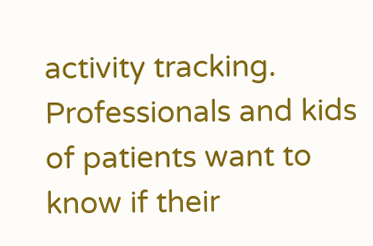activity tracking. Professionals and kids of patients want to know if their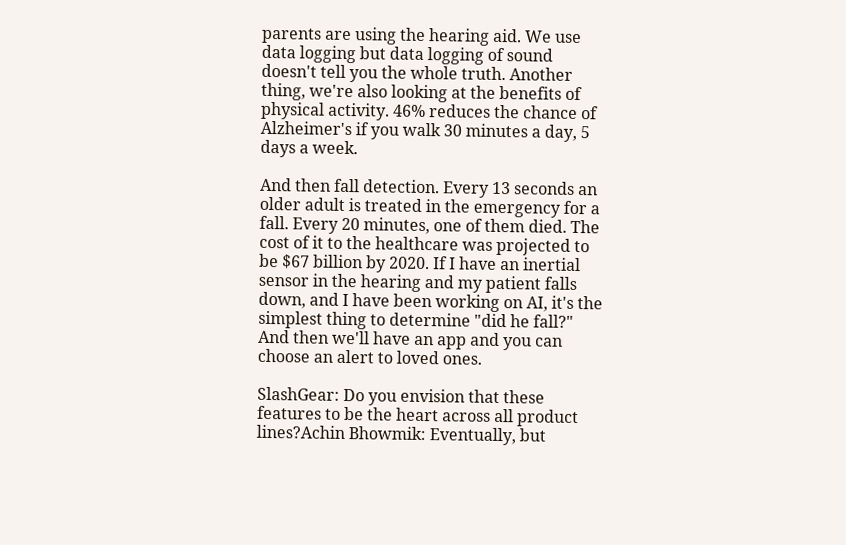parents are using the hearing aid. We use data logging but data logging of sound doesn't tell you the whole truth. Another thing, we're also looking at the benefits of physical activity. 46% reduces the chance of Alzheimer's if you walk 30 minutes a day, 5 days a week.

And then fall detection. Every 13 seconds an older adult is treated in the emergency for a fall. Every 20 minutes, one of them died. The cost of it to the healthcare was projected to be $67 billion by 2020. If I have an inertial sensor in the hearing and my patient falls down, and I have been working on AI, it's the simplest thing to determine "did he fall?" And then we'll have an app and you can choose an alert to loved ones.

SlashGear: Do you envision that these features to be the heart across all product lines?Achin Bhowmik: Eventually, but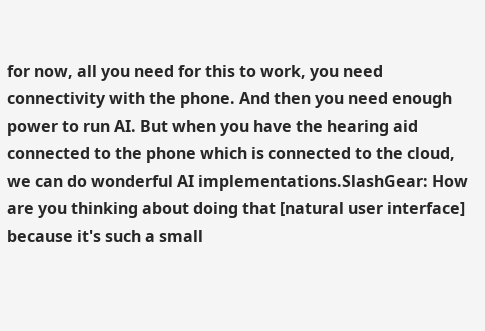for now, all you need for this to work, you need connectivity with the phone. And then you need enough power to run AI. But when you have the hearing aid connected to the phone which is connected to the cloud, we can do wonderful AI implementations.SlashGear: How are you thinking about doing that [natural user interface] because it's such a small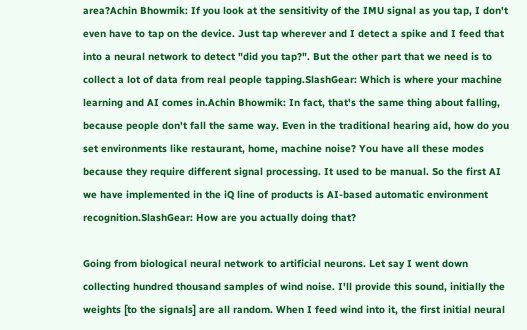area?Achin Bhowmik: If you look at the sensitivity of the IMU signal as you tap, I don't even have to tap on the device. Just tap wherever and I detect a spike and I feed that into a neural network to detect "did you tap?". But the other part that we need is to collect a lot of data from real people tapping.SlashGear: Which is where your machine learning and AI comes in.Achin Bhowmik: In fact, that's the same thing about falling, because people don't fall the same way. Even in the traditional hearing aid, how do you set environments like restaurant, home, machine noise? You have all these modes because they require different signal processing. It used to be manual. So the first AI we have implemented in the iQ line of products is AI-based automatic environment recognition.SlashGear: How are you actually doing that?

Going from biological neural network to artificial neurons. Let say I went down collecting hundred thousand samples of wind noise. I'll provide this sound, initially the weights [to the signals] are all random. When I feed wind into it, the first initial neural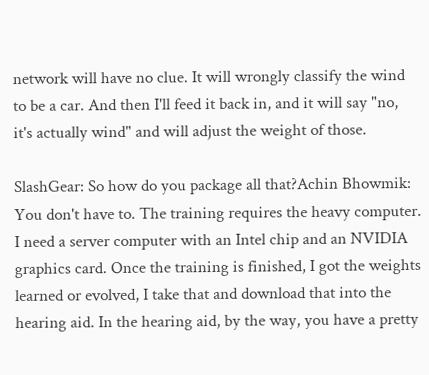network will have no clue. It will wrongly classify the wind to be a car. And then I'll feed it back in, and it will say "no, it's actually wind" and will adjust the weight of those.

SlashGear: So how do you package all that?Achin Bhowmik: You don't have to. The training requires the heavy computer. I need a server computer with an Intel chip and an NVIDIA graphics card. Once the training is finished, I got the weights learned or evolved, I take that and download that into the hearing aid. In the hearing aid, by the way, you have a pretty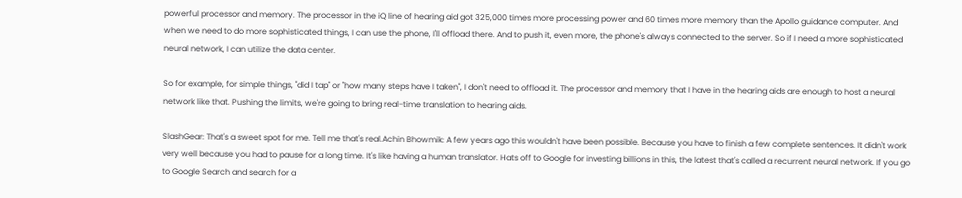powerful processor and memory. The processor in the iQ line of hearing aid got 325,000 times more processing power and 60 times more memory than the Apollo guidance computer. And when we need to do more sophisticated things, I can use the phone, I'll offload there. And to push it, even more, the phone's always connected to the server. So if I need a more sophisticated neural network, I can utilize the data center.

So for example, for simple things, "did I tap" or "how many steps have I taken", I don't need to offload it. The processor and memory that I have in the hearing aids are enough to host a neural network like that. Pushing the limits, we're going to bring real-time translation to hearing aids.

SlashGear: That's a sweet spot for me. Tell me that's real.Achin Bhowmik: A few years ago this wouldn't have been possible. Because you have to finish a few complete sentences. It didn't work very well because you had to pause for a long time. It's like having a human translator. Hats off to Google for investing billions in this, the latest that's called a recurrent neural network. If you go to Google Search and search for a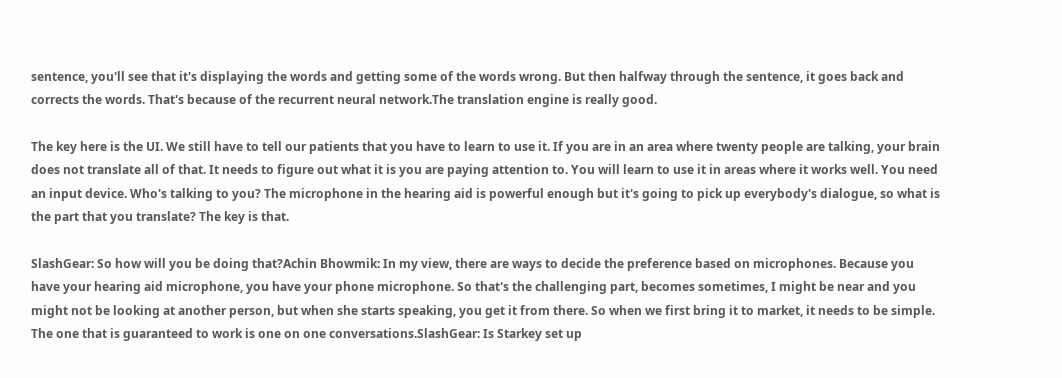sentence, you'll see that it's displaying the words and getting some of the words wrong. But then halfway through the sentence, it goes back and corrects the words. That's because of the recurrent neural network.The translation engine is really good.

The key here is the UI. We still have to tell our patients that you have to learn to use it. If you are in an area where twenty people are talking, your brain does not translate all of that. It needs to figure out what it is you are paying attention to. You will learn to use it in areas where it works well. You need an input device. Who's talking to you? The microphone in the hearing aid is powerful enough but it's going to pick up everybody's dialogue, so what is the part that you translate? The key is that.

SlashGear: So how will you be doing that?Achin Bhowmik: In my view, there are ways to decide the preference based on microphones. Because you have your hearing aid microphone, you have your phone microphone. So that's the challenging part, becomes sometimes, I might be near and you might not be looking at another person, but when she starts speaking, you get it from there. So when we first bring it to market, it needs to be simple. The one that is guaranteed to work is one on one conversations.SlashGear: Is Starkey set up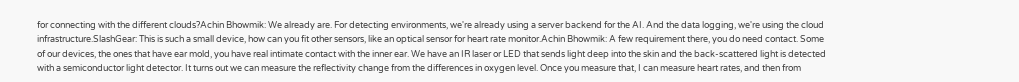for connecting with the different clouds?Achin Bhowmik: We already are. For detecting environments, we're already using a server backend for the AI. And the data logging, we're using the cloud infrastructure.SlashGear: This is such a small device, how can you fit other sensors, like an optical sensor for heart rate monitor.Achin Bhowmik: A few requirement there, you do need contact. Some of our devices, the ones that have ear mold, you have real intimate contact with the inner ear. We have an IR laser or LED that sends light deep into the skin and the back-scattered light is detected with a semiconductor light detector. It turns out we can measure the reflectivity change from the differences in oxygen level. Once you measure that, I can measure heart rates, and then from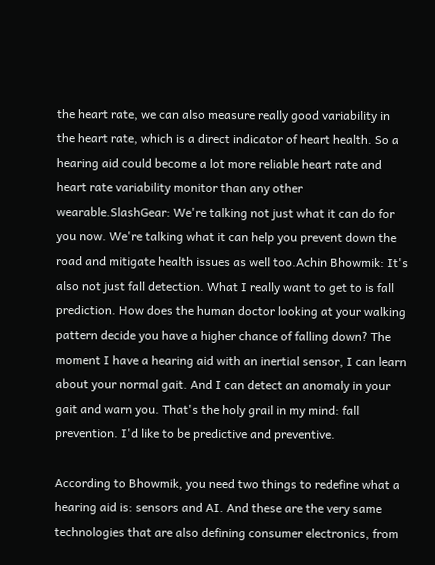the heart rate, we can also measure really good variability in the heart rate, which is a direct indicator of heart health. So a hearing aid could become a lot more reliable heart rate and heart rate variability monitor than any other wearable.SlashGear: We're talking not just what it can do for you now. We're talking what it can help you prevent down the road and mitigate health issues as well too.Achin Bhowmik: It's also not just fall detection. What I really want to get to is fall prediction. How does the human doctor looking at your walking pattern decide you have a higher chance of falling down? The moment I have a hearing aid with an inertial sensor, I can learn about your normal gait. And I can detect an anomaly in your gait and warn you. That's the holy grail in my mind: fall prevention. I'd like to be predictive and preventive.

According to Bhowmik, you need two things to redefine what a hearing aid is: sensors and AI. And these are the very same technologies that are also defining consumer electronics, from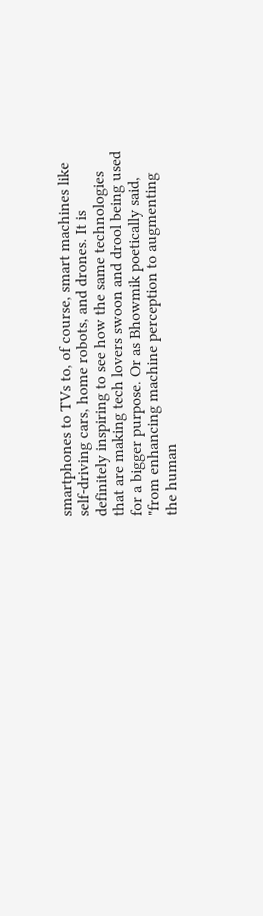smartphones to TVs to, of course, smart machines like self-driving cars, home robots, and drones. It is definitely inspiring to see how the same technologies that are making tech lovers swoon and drool being used for a bigger purpose. Or as Bhowmik poetically said, "from enhancing machine perception to augmenting the human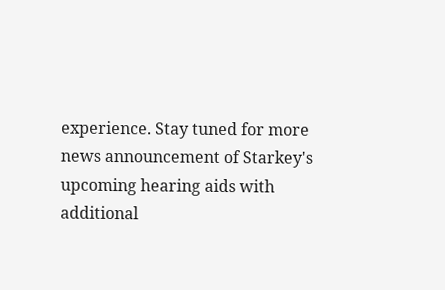experience. Stay tuned for more news announcement of Starkey's upcoming hearing aids with additional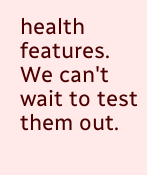health features. We can't wait to test them out.